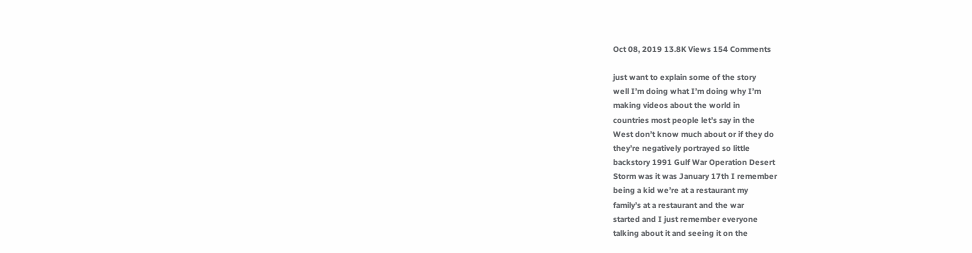Oct 08, 2019 13.8K Views 154 Comments

just want to explain some of the story
well I’m doing what I’m doing why I’m
making videos about the world in
countries most people let’s say in the
West don’t know much about or if they do
they’re negatively portrayed so little
backstory 1991 Gulf War Operation Desert
Storm was it was January 17th I remember
being a kid we’re at a restaurant my
family’s at a restaurant and the war
started and I just remember everyone
talking about it and seeing it on the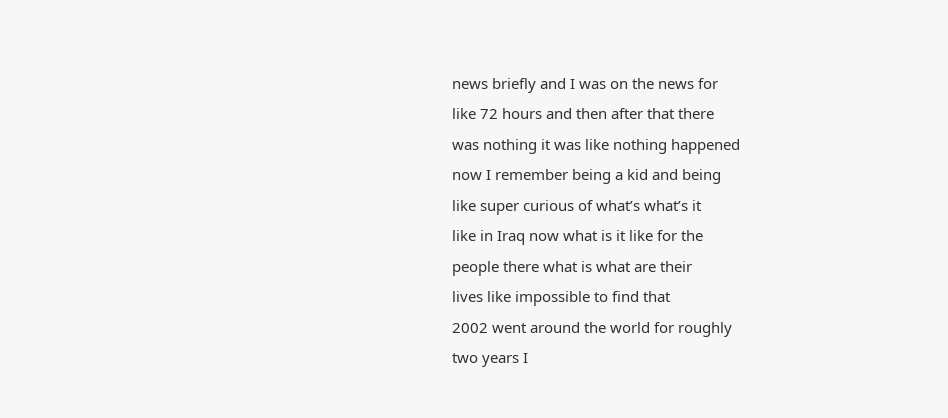news briefly and I was on the news for
like 72 hours and then after that there
was nothing it was like nothing happened
now I remember being a kid and being
like super curious of what’s what’s it
like in Iraq now what is it like for the
people there what is what are their
lives like impossible to find that
2002 went around the world for roughly
two years I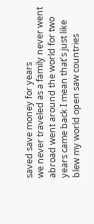saved save money for years
we never traveled as a family never went
abroad went around the world for two
years came back I mean that’s just like
blew my world open saw countries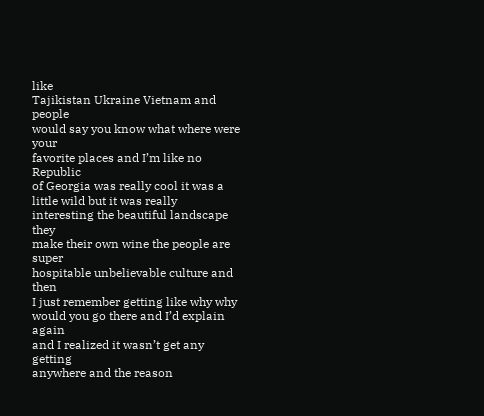like
Tajikistan Ukraine Vietnam and people
would say you know what where were your
favorite places and I’m like no Republic
of Georgia was really cool it was a
little wild but it was really
interesting the beautiful landscape they
make their own wine the people are super
hospitable unbelievable culture and then
I just remember getting like why why
would you go there and I’d explain again
and I realized it wasn’t get any getting
anywhere and the reason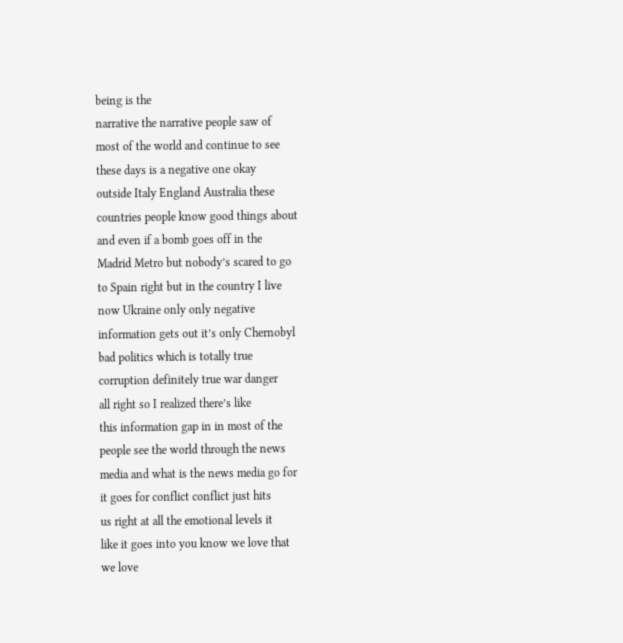being is the
narrative the narrative people saw of
most of the world and continue to see
these days is a negative one okay
outside Italy England Australia these
countries people know good things about
and even if a bomb goes off in the
Madrid Metro but nobody’s scared to go
to Spain right but in the country I live
now Ukraine only only negative
information gets out it’s only Chernobyl
bad politics which is totally true
corruption definitely true war danger
all right so I realized there’s like
this information gap in in most of the
people see the world through the news
media and what is the news media go for
it goes for conflict conflict just hits
us right at all the emotional levels it
like it goes into you know we love that
we love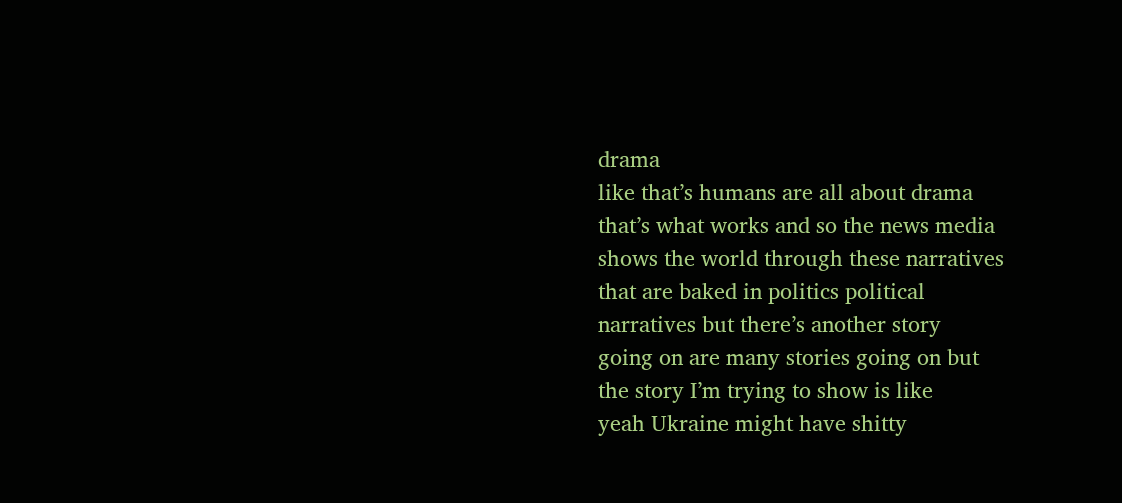drama
like that’s humans are all about drama
that’s what works and so the news media
shows the world through these narratives
that are baked in politics political
narratives but there’s another story
going on are many stories going on but
the story I’m trying to show is like
yeah Ukraine might have shitty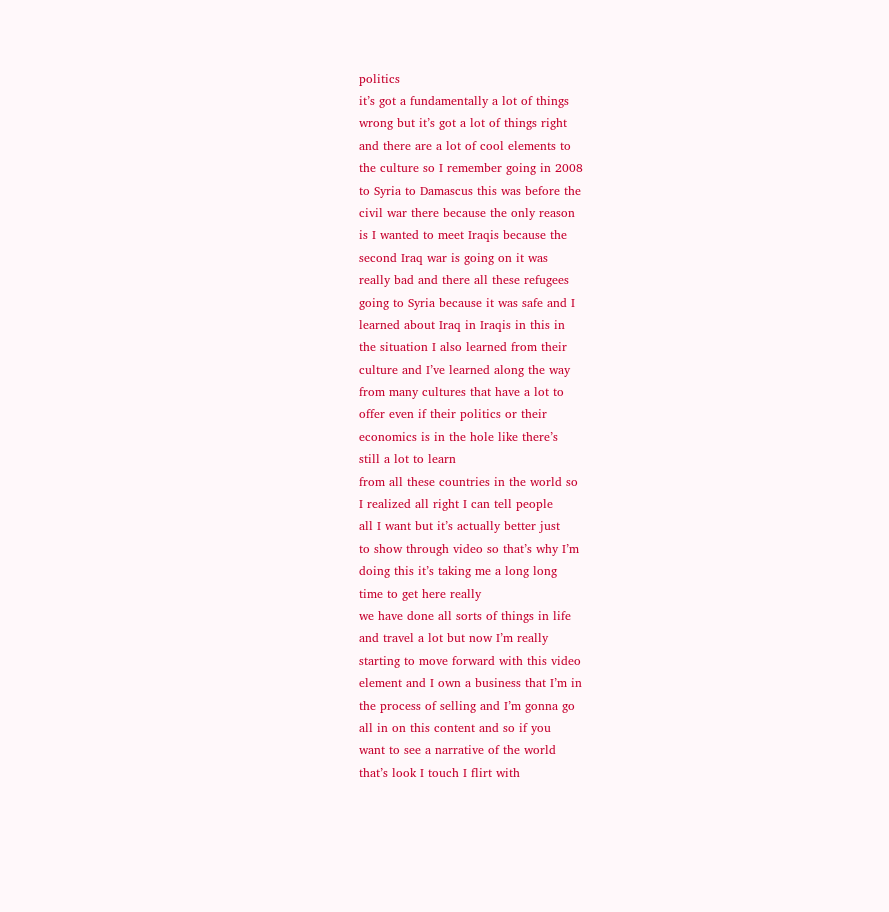politics
it’s got a fundamentally a lot of things
wrong but it’s got a lot of things right
and there are a lot of cool elements to
the culture so I remember going in 2008
to Syria to Damascus this was before the
civil war there because the only reason
is I wanted to meet Iraqis because the
second Iraq war is going on it was
really bad and there all these refugees
going to Syria because it was safe and I
learned about Iraq in Iraqis in this in
the situation I also learned from their
culture and I’ve learned along the way
from many cultures that have a lot to
offer even if their politics or their
economics is in the hole like there’s
still a lot to learn
from all these countries in the world so
I realized all right I can tell people
all I want but it’s actually better just
to show through video so that’s why I’m
doing this it’s taking me a long long
time to get here really
we have done all sorts of things in life
and travel a lot but now I’m really
starting to move forward with this video
element and I own a business that I’m in
the process of selling and I’m gonna go
all in on this content and so if you
want to see a narrative of the world
that’s look I touch I flirt with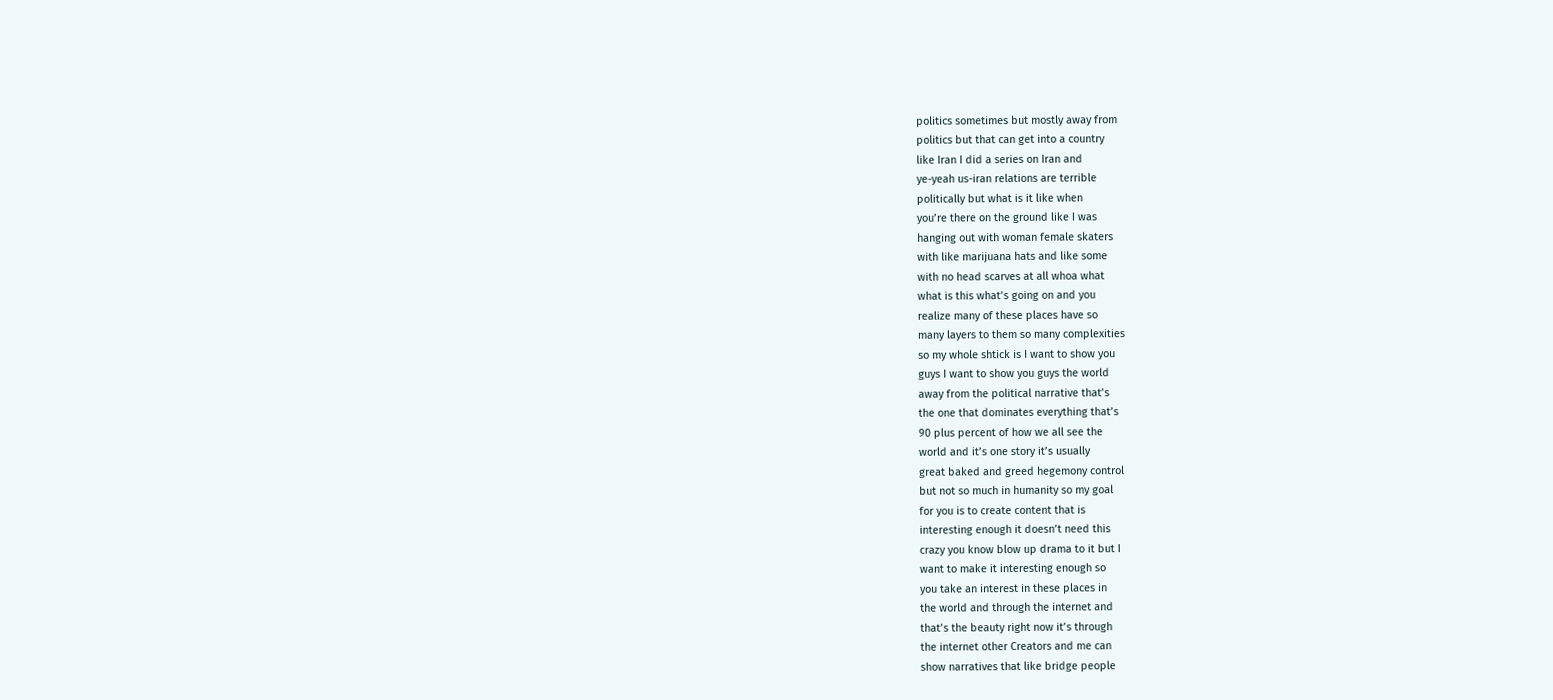politics sometimes but mostly away from
politics but that can get into a country
like Iran I did a series on Iran and
ye-yeah us-iran relations are terrible
politically but what is it like when
you’re there on the ground like I was
hanging out with woman female skaters
with like marijuana hats and like some
with no head scarves at all whoa what
what is this what’s going on and you
realize many of these places have so
many layers to them so many complexities
so my whole shtick is I want to show you
guys I want to show you guys the world
away from the political narrative that’s
the one that dominates everything that’s
90 plus percent of how we all see the
world and it’s one story it’s usually
great baked and greed hegemony control
but not so much in humanity so my goal
for you is to create content that is
interesting enough it doesn’t need this
crazy you know blow up drama to it but I
want to make it interesting enough so
you take an interest in these places in
the world and through the internet and
that’s the beauty right now it’s through
the internet other Creators and me can
show narratives that like bridge people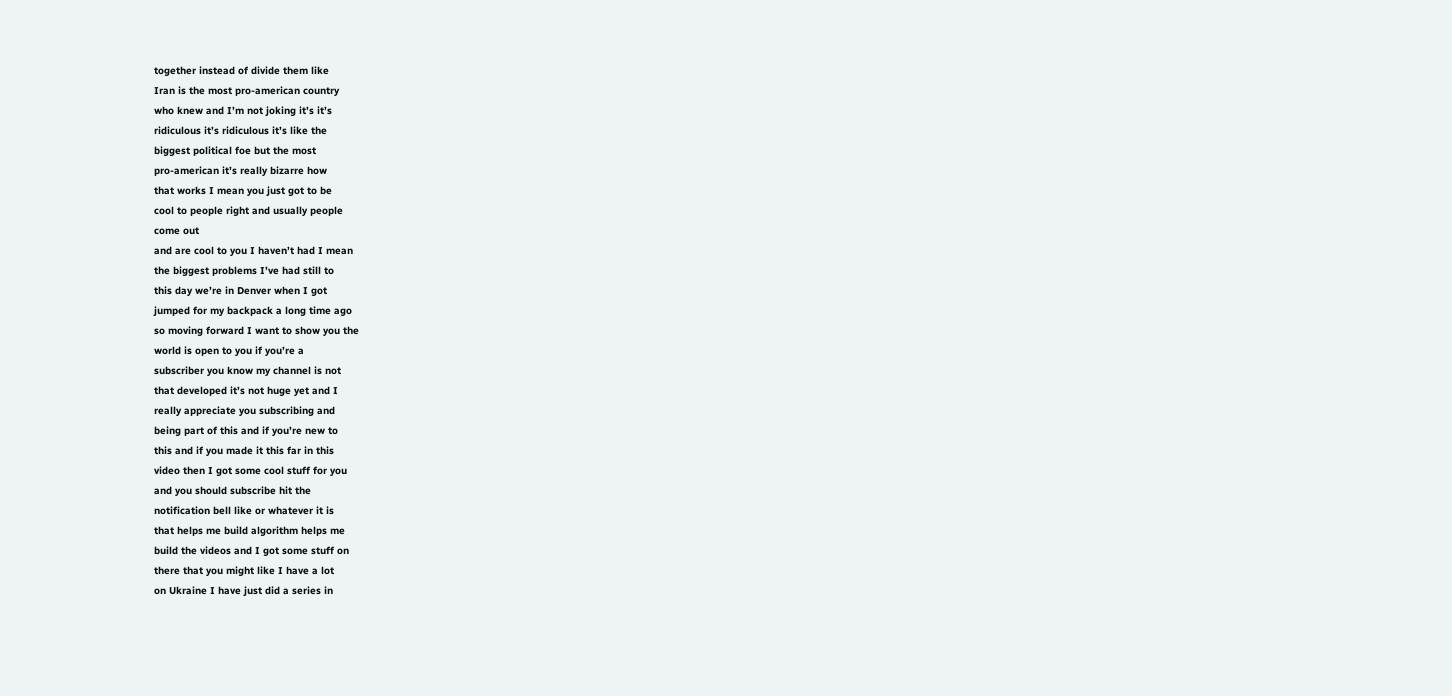together instead of divide them like
Iran is the most pro-american country
who knew and I’m not joking it’s it’s
ridiculous it’s ridiculous it’s like the
biggest political foe but the most
pro-american it’s really bizarre how
that works I mean you just got to be
cool to people right and usually people
come out
and are cool to you I haven’t had I mean
the biggest problems I’ve had still to
this day we’re in Denver when I got
jumped for my backpack a long time ago
so moving forward I want to show you the
world is open to you if you’re a
subscriber you know my channel is not
that developed it’s not huge yet and I
really appreciate you subscribing and
being part of this and if you’re new to
this and if you made it this far in this
video then I got some cool stuff for you
and you should subscribe hit the
notification bell like or whatever it is
that helps me build algorithm helps me
build the videos and I got some stuff on
there that you might like I have a lot
on Ukraine I have just did a series in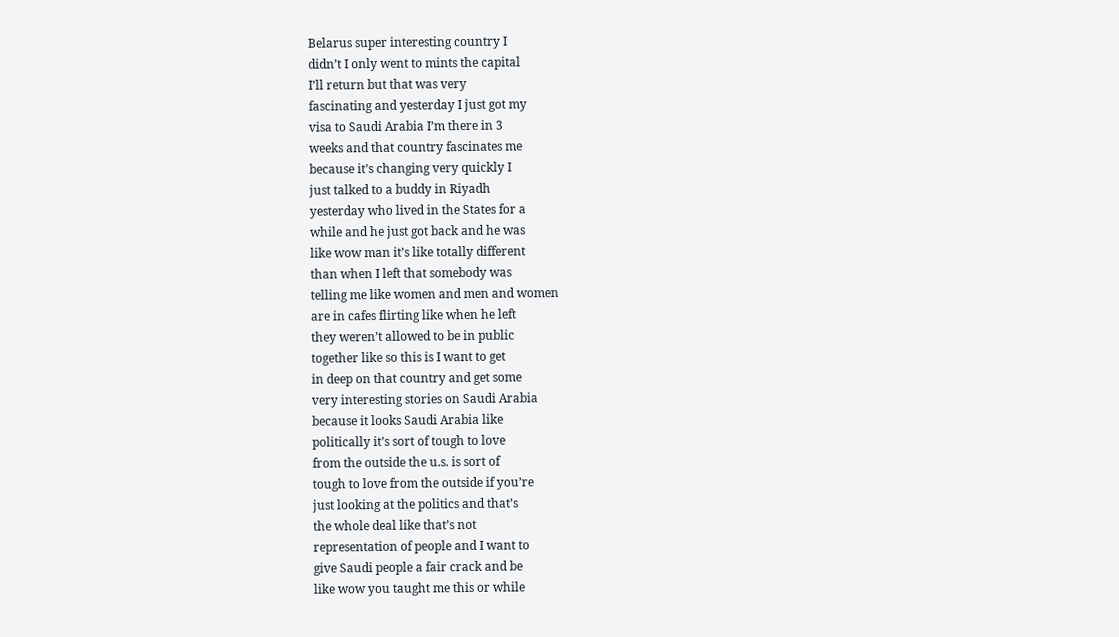Belarus super interesting country I
didn’t I only went to mints the capital
I’ll return but that was very
fascinating and yesterday I just got my
visa to Saudi Arabia I’m there in 3
weeks and that country fascinates me
because it’s changing very quickly I
just talked to a buddy in Riyadh
yesterday who lived in the States for a
while and he just got back and he was
like wow man it’s like totally different
than when I left that somebody was
telling me like women and men and women
are in cafes flirting like when he left
they weren’t allowed to be in public
together like so this is I want to get
in deep on that country and get some
very interesting stories on Saudi Arabia
because it looks Saudi Arabia like
politically it’s sort of tough to love
from the outside the u.s. is sort of
tough to love from the outside if you’re
just looking at the politics and that’s
the whole deal like that’s not
representation of people and I want to
give Saudi people a fair crack and be
like wow you taught me this or while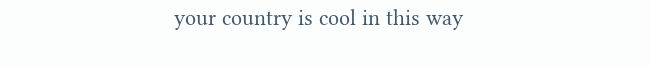your country is cool in this way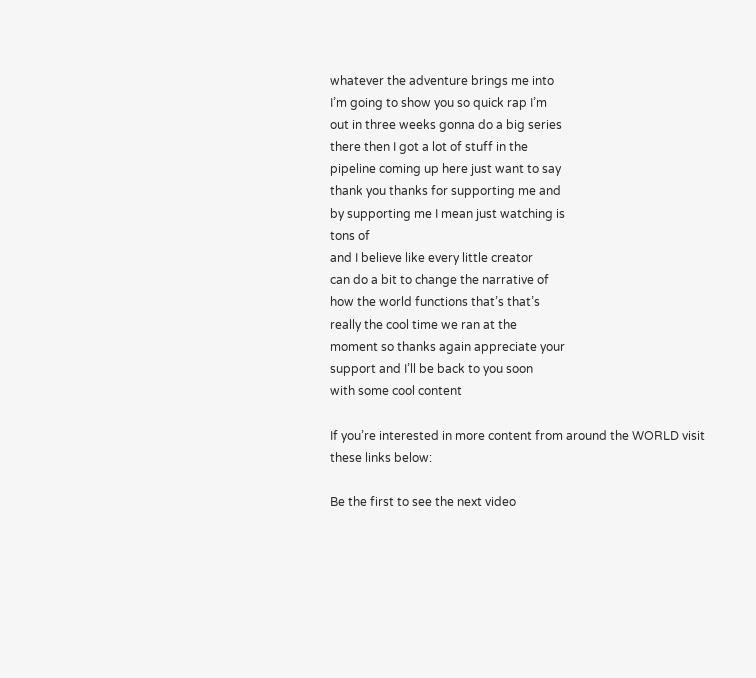whatever the adventure brings me into
I’m going to show you so quick rap I’m
out in three weeks gonna do a big series
there then I got a lot of stuff in the
pipeline coming up here just want to say
thank you thanks for supporting me and
by supporting me I mean just watching is
tons of
and I believe like every little creator
can do a bit to change the narrative of
how the world functions that’s that’s
really the cool time we ran at the
moment so thanks again appreciate your
support and I’ll be back to you soon
with some cool content

If you’re interested in more content from around the WORLD visit these links below:

Be the first to see the next video